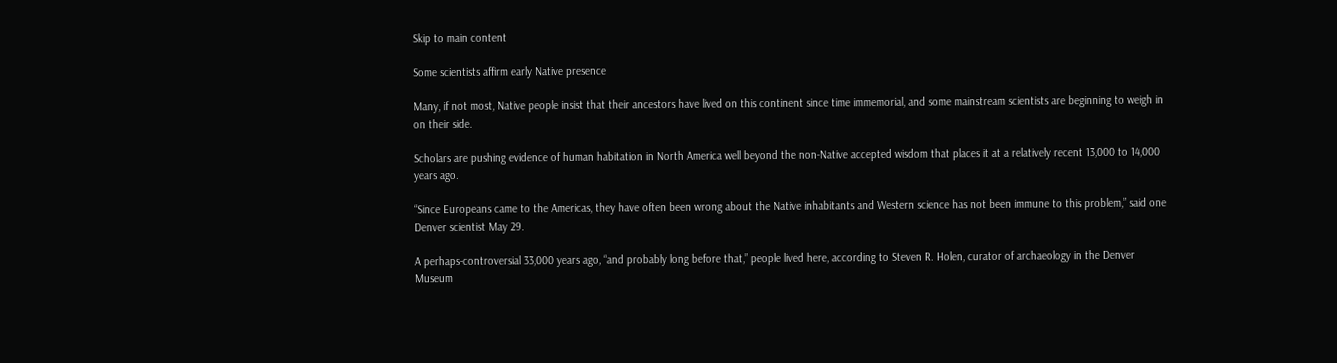Skip to main content

Some scientists affirm early Native presence

Many, if not most, Native people insist that their ancestors have lived on this continent since time immemorial, and some mainstream scientists are beginning to weigh in on their side.

Scholars are pushing evidence of human habitation in North America well beyond the non-Native accepted wisdom that places it at a relatively recent 13,000 to 14,000 years ago.

“Since Europeans came to the Americas, they have often been wrong about the Native inhabitants and Western science has not been immune to this problem,” said one Denver scientist May 29.

A perhaps-controversial 33,000 years ago, “and probably long before that,” people lived here, according to Steven R. Holen, curator of archaeology in the Denver Museum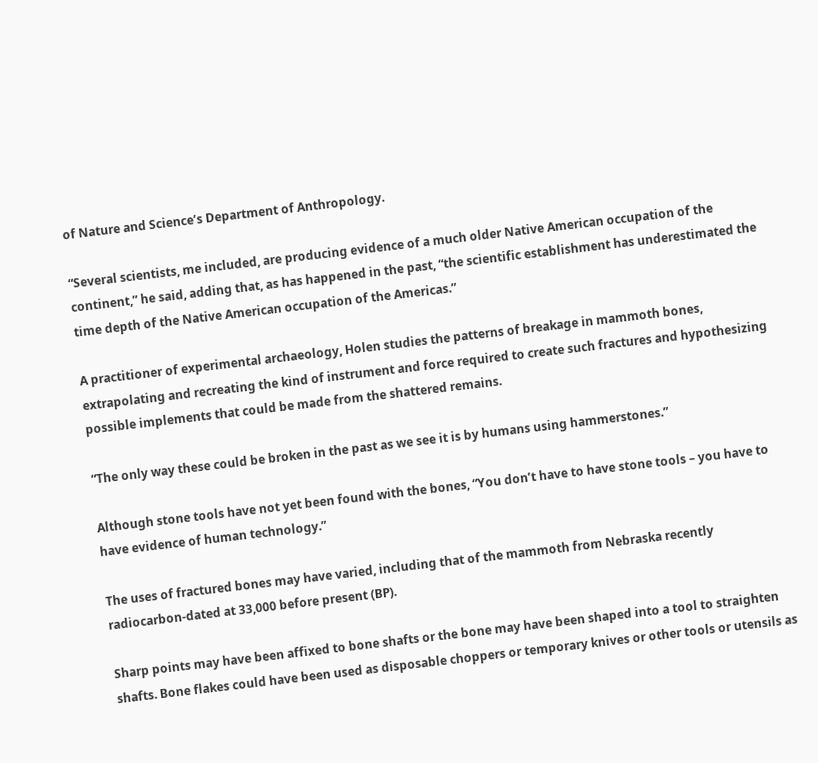of Nature and Science’s Department of Anthropology.

“Several scientists, me included, are producing evidence of a much older Native American occupation of the continent,” he said, adding that, as has happened in the past, “the scientific establishment has underestimated the time depth of the Native American occupation of the Americas.”

A practitioner of experimental archaeology, Holen studies the patterns of breakage in mammoth bones, extrapolating and recreating the kind of instrument and force required to create such fractures and hypothesizing possible implements that could be made from the shattered remains.

“The only way these could be broken in the past as we see it is by humans using hammerstones.”

Although stone tools have not yet been found with the bones, “You don’t have to have stone tools – you have to have evidence of human technology.”

The uses of fractured bones may have varied, including that of the mammoth from Nebraska recently radiocarbon-dated at 33,000 before present (BP).

Sharp points may have been affixed to bone shafts or the bone may have been shaped into a tool to straighten shafts. Bone flakes could have been used as disposable choppers or temporary knives or other tools or utensils as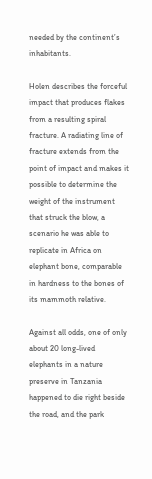needed by the continent’s inhabitants.

Holen describes the forceful impact that produces flakes from a resulting spiral fracture. A radiating line of fracture extends from the point of impact and makes it possible to determine the weight of the instrument that struck the blow, a scenario he was able to replicate in Africa on elephant bone, comparable in hardness to the bones of its mammoth relative.

Against all odds, one of only about 20 long-lived elephants in a nature preserve in Tanzania happened to die right beside the road, and the park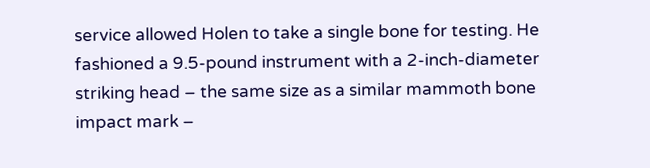service allowed Holen to take a single bone for testing. He fashioned a 9.5-pound instrument with a 2-inch-diameter striking head – the same size as a similar mammoth bone impact mark –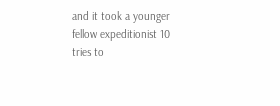and it took a younger fellow expeditionist 10 tries to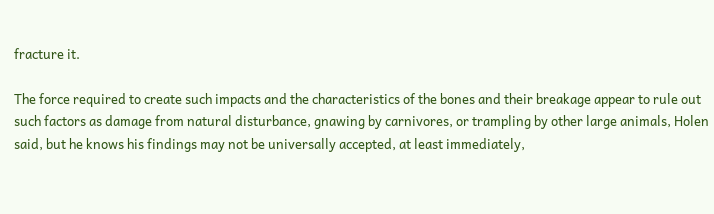fracture it.

The force required to create such impacts and the characteristics of the bones and their breakage appear to rule out such factors as damage from natural disturbance, gnawing by carnivores, or trampling by other large animals, Holen said, but he knows his findings may not be universally accepted, at least immediately,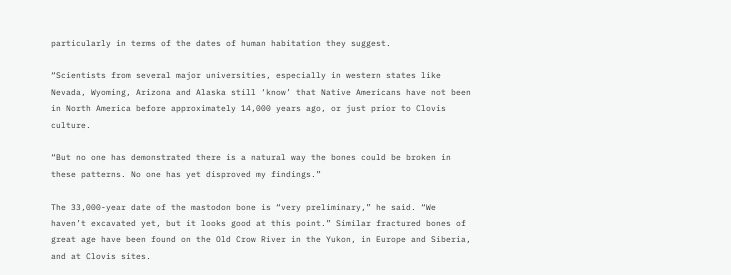particularly in terms of the dates of human habitation they suggest.

“Scientists from several major universities, especially in western states like Nevada, Wyoming, Arizona and Alaska still ‘know’ that Native Americans have not been in North America before approximately 14,000 years ago, or just prior to Clovis culture.

“But no one has demonstrated there is a natural way the bones could be broken in these patterns. No one has yet disproved my findings.”

The 33,000-year date of the mastodon bone is “very preliminary,” he said. “We haven’t excavated yet, but it looks good at this point.” Similar fractured bones of great age have been found on the Old Crow River in the Yukon, in Europe and Siberia, and at Clovis sites.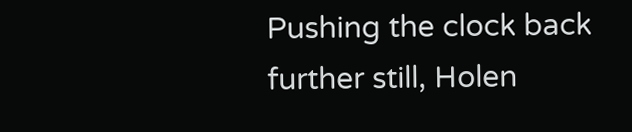Pushing the clock back further still, Holen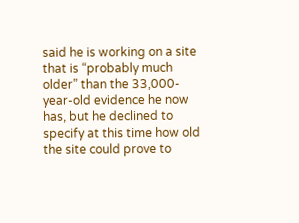said he is working on a site that is “probably much older” than the 33,000-year-old evidence he now has, but he declined to specify at this time how old the site could prove to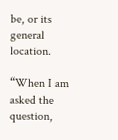be, or its general location.

“When I am asked the question,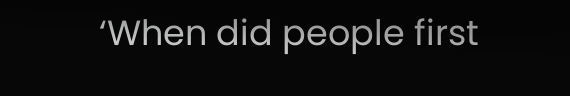‘When did people first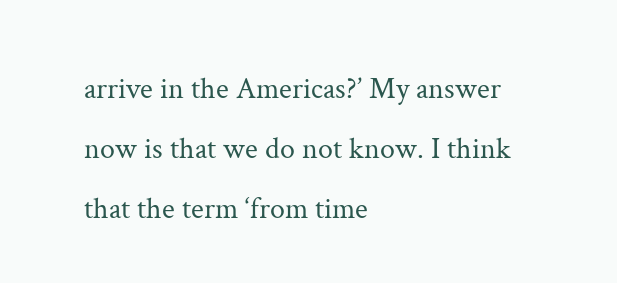arrive in the Americas?’ My answer now is that we do not know. I think that the term ‘from time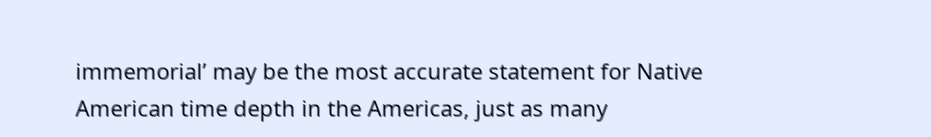immemorial’ may be the most accurate statement for Native American time depth in the Americas, just as many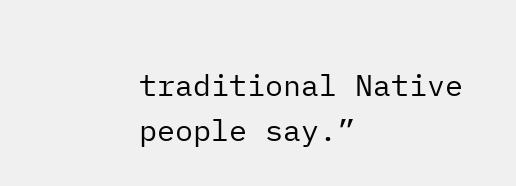traditional Native people say.”